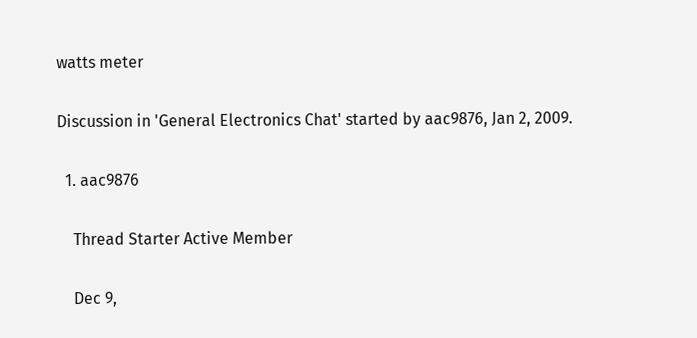watts meter

Discussion in 'General Electronics Chat' started by aac9876, Jan 2, 2009.

  1. aac9876

    Thread Starter Active Member

    Dec 9,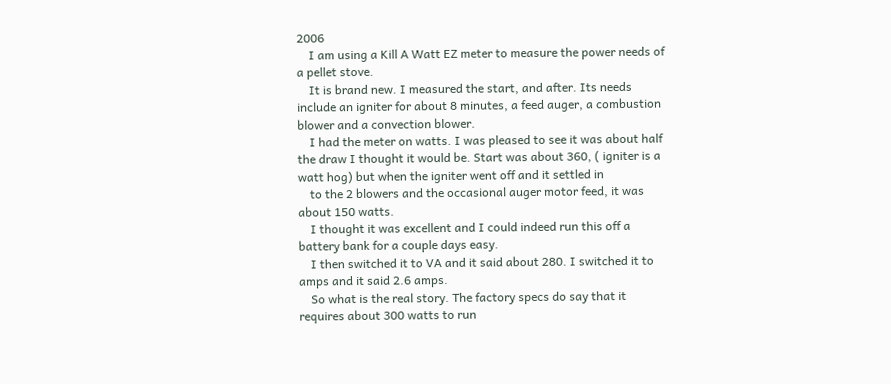2006
    I am using a Kill A Watt EZ meter to measure the power needs of a pellet stove.
    It is brand new. I measured the start, and after. Its needs include an igniter for about 8 minutes, a feed auger, a combustion blower and a convection blower.
    I had the meter on watts. I was pleased to see it was about half the draw I thought it would be. Start was about 360, ( igniter is a watt hog) but when the igniter went off and it settled in
    to the 2 blowers and the occasional auger motor feed, it was about 150 watts.
    I thought it was excellent and I could indeed run this off a battery bank for a couple days easy.
    I then switched it to VA and it said about 280. I switched it to amps and it said 2.6 amps.
    So what is the real story. The factory specs do say that it requires about 300 watts to run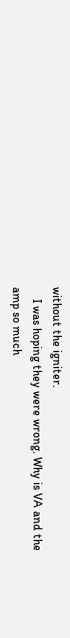without the igniter.
    I was hoping they were wrong. Why is VA and the amp so much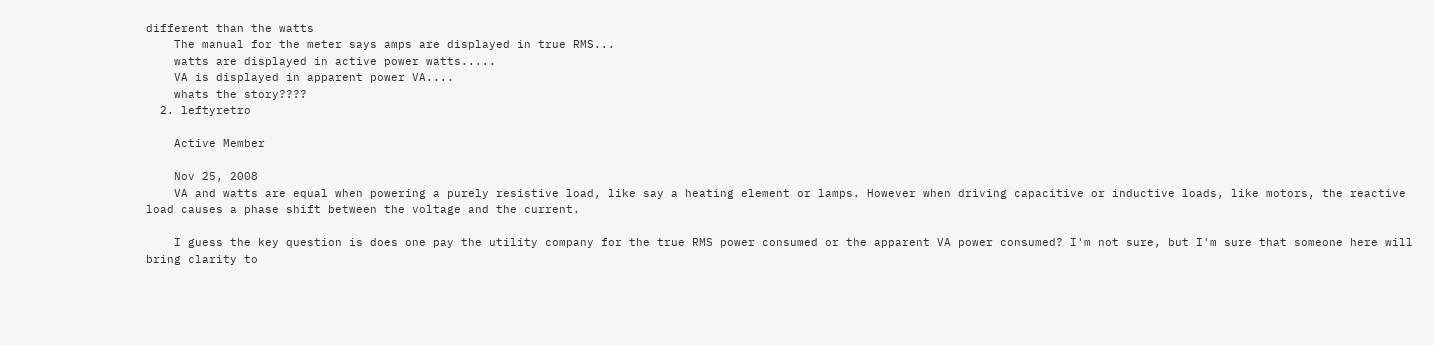different than the watts
    The manual for the meter says amps are displayed in true RMS...
    watts are displayed in active power watts.....
    VA is displayed in apparent power VA....
    whats the story????
  2. leftyretro

    Active Member

    Nov 25, 2008
    VA and watts are equal when powering a purely resistive load, like say a heating element or lamps. However when driving capacitive or inductive loads, like motors, the reactive load causes a phase shift between the voltage and the current.

    I guess the key question is does one pay the utility company for the true RMS power consumed or the apparent VA power consumed? I'm not sure, but I'm sure that someone here will bring clarity to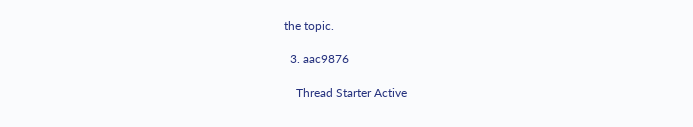the topic.

  3. aac9876

    Thread Starter Active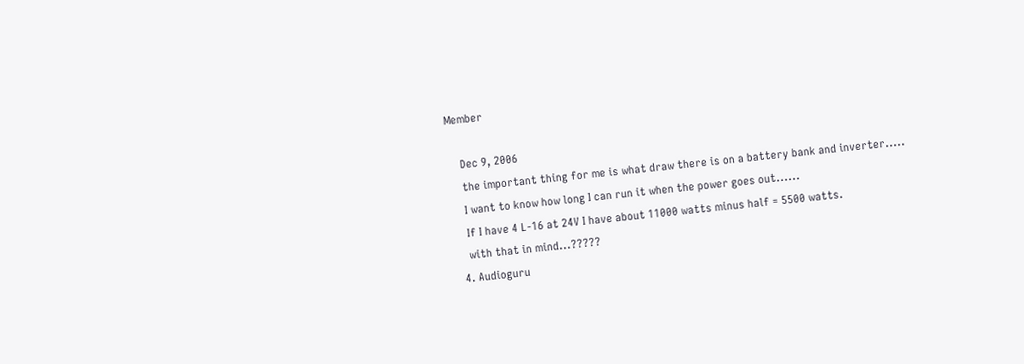Member

    Dec 9, 2006
    the important thing for me is what draw there is on a battery bank and inverter.....
    I want to know how long I can run it when the power goes out......
    If I have 4 L-16 at 24V I have about 11000 watts minus half = 5500 watts.
    with that in mind...?????
  4. Audioguru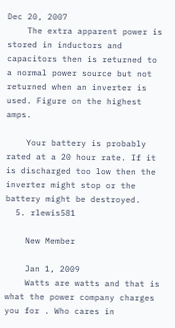Dec 20, 2007
    The extra apparent power is stored in inductors and capacitors then is returned to a normal power source but not returned when an inverter is used. Figure on the highest amps.

    Your battery is probably rated at a 20 hour rate. If it is discharged too low then the inverter might stop or the battery might be destroyed.
  5. rlewis581

    New Member

    Jan 1, 2009
    Watts are watts and that is what the power company charges you for . Who cares in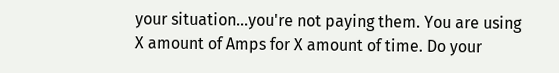your situation...you're not paying them. You are using X amount of Amps for X amount of time. Do your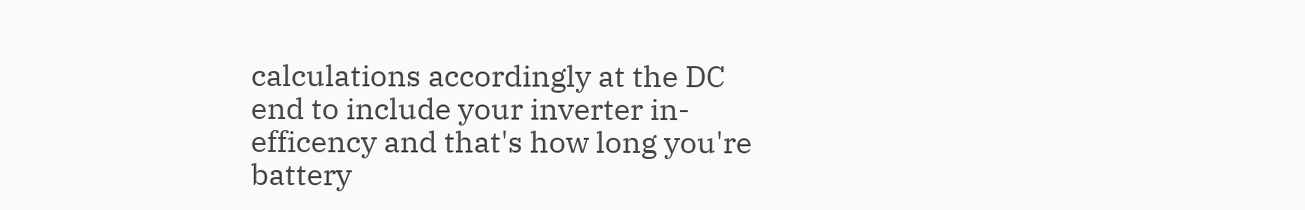calculations accordingly at the DC end to include your inverter in-efficency and that's how long you're battery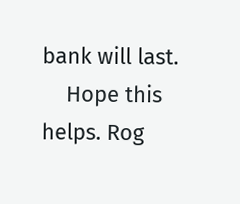bank will last.
    Hope this helps. Rog